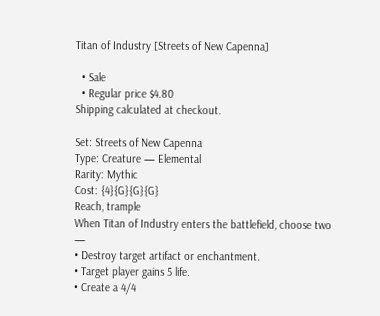Titan of Industry [Streets of New Capenna]

  • Sale
  • Regular price $4.80
Shipping calculated at checkout.

Set: Streets of New Capenna
Type: Creature — Elemental
Rarity: Mythic
Cost: {4}{G}{G}{G}
Reach, trample
When Titan of Industry enters the battlefield, choose two —
• Destroy target artifact or enchantment.
• Target player gains 5 life.
• Create a 4/4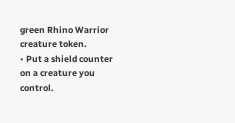green Rhino Warrior creature token.
• Put a shield counter on a creature you control.